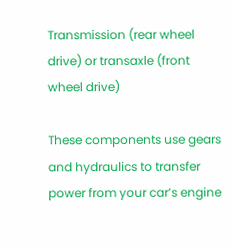Transmission (rear wheel drive) or transaxle (front wheel drive)

These components use gears and hydraulics to transfer power from your car’s engine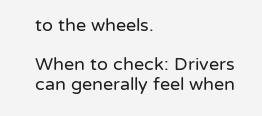to the wheels.

When to check: Drivers can generally feel when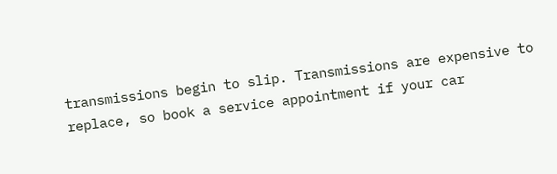transmissions begin to slip. Transmissions are expensive to replace, so book a service appointment if your car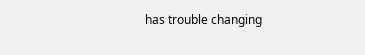has trouble changing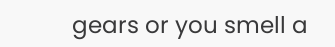gears or you smell a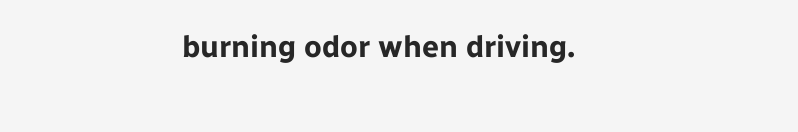burning odor when driving.